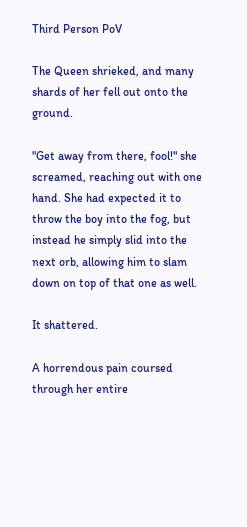Third Person PoV

The Queen shrieked, and many shards of her fell out onto the ground.

"Get away from there, fool!" she screamed, reaching out with one hand. She had expected it to throw the boy into the fog, but instead he simply slid into the next orb, allowing him to slam down on top of that one as well.

It shattered.

A horrendous pain coursed through her entire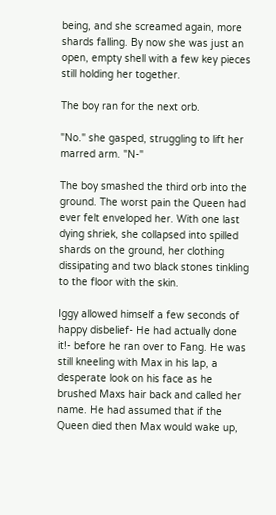being, and she screamed again, more shards falling. By now she was just an open, empty shell with a few key pieces still holding her together.

The boy ran for the next orb.

"No." she gasped, struggling to lift her marred arm. "N-"

The boy smashed the third orb into the ground. The worst pain the Queen had ever felt enveloped her. With one last dying shriek, she collapsed into spilled shards on the ground, her clothing dissipating and two black stones tinkling to the floor with the skin.

Iggy allowed himself a few seconds of happy disbelief- He had actually done it!- before he ran over to Fang. He was still kneeling with Max in his lap, a desperate look on his face as he brushed Maxs hair back and called her name. He had assumed that if the Queen died then Max would wake up,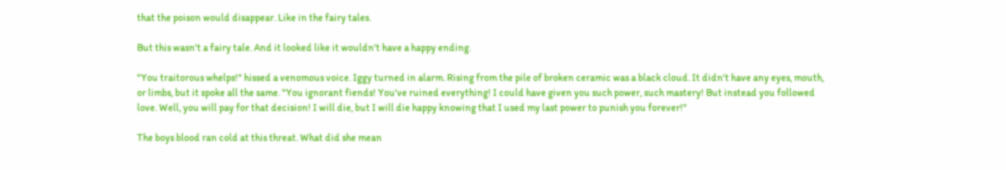that the poison would disappear. Like in the fairy tales.

But this wasn't a fairy tale. And it looked like it wouldn't have a happy ending.

"You traitorous whelps!" hissed a venomous voice. Iggy turned in alarm. Rising from the pile of broken ceramic was a black cloud. It didn't have any eyes, mouth, or limbs, but it spoke all the same. "You ignorant fiends! You've ruined everything! I could have given you such power, such mastery! But instead you followed love. Well, you will pay for that decision! I will die, but I will die happy knowing that I used my last power to punish you forever!"

The boys blood ran cold at this threat. What did she mean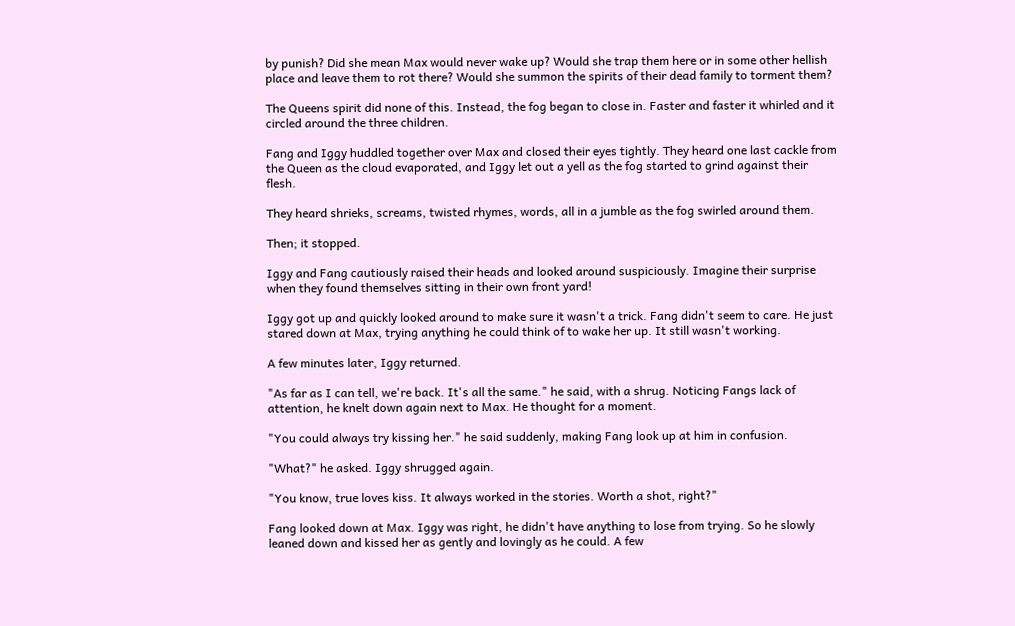by punish? Did she mean Max would never wake up? Would she trap them here or in some other hellish place and leave them to rot there? Would she summon the spirits of their dead family to torment them?

The Queens spirit did none of this. Instead, the fog began to close in. Faster and faster it whirled and it circled around the three children.

Fang and Iggy huddled together over Max and closed their eyes tightly. They heard one last cackle from the Queen as the cloud evaporated, and Iggy let out a yell as the fog started to grind against their flesh.

They heard shrieks, screams, twisted rhymes, words, all in a jumble as the fog swirled around them.

Then; it stopped.

Iggy and Fang cautiously raised their heads and looked around suspiciously. Imagine their surprise when they found themselves sitting in their own front yard!

Iggy got up and quickly looked around to make sure it wasn't a trick. Fang didn't seem to care. He just stared down at Max, trying anything he could think of to wake her up. It still wasn't working.

A few minutes later, Iggy returned.

"As far as I can tell, we're back. It's all the same." he said, with a shrug. Noticing Fangs lack of attention, he knelt down again next to Max. He thought for a moment.

"You could always try kissing her." he said suddenly, making Fang look up at him in confusion.

"What?" he asked. Iggy shrugged again.

"You know, true loves kiss. It always worked in the stories. Worth a shot, right?"

Fang looked down at Max. Iggy was right, he didn't have anything to lose from trying. So he slowly leaned down and kissed her as gently and lovingly as he could. A few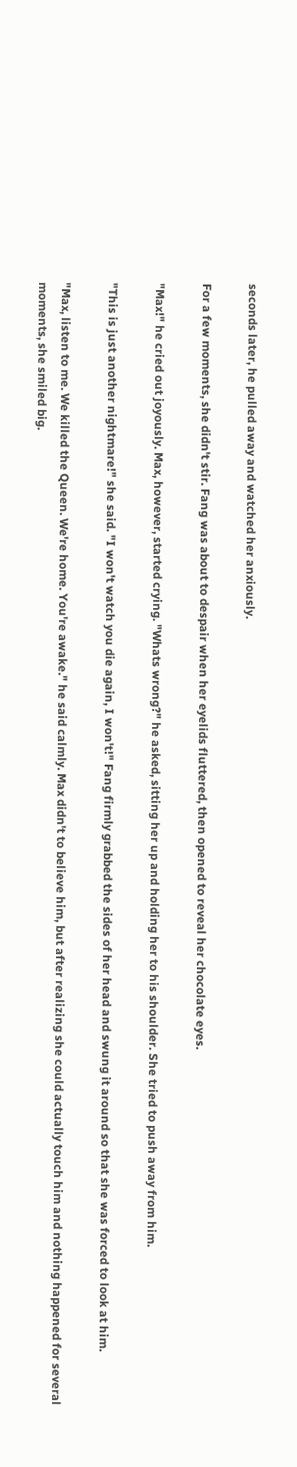seconds later, he pulled away and watched her anxiously.

For a few moments, she didn't stir. Fang was about to despair when her eyelids fluttered, then opened to reveal her chocolate eyes.

"Max!" he cried out joyously. Max, however, started crying. "Whats wrong?" he asked, sitting her up and holding her to his shoulder. She tried to push away from him.

"This is just another nightmare!" she said. "I won't watch you die again, I won't!" Fang firmly grabbed the sides of her head and swung it around so that she was forced to look at him.

"Max, listen to me. We killed the Queen. We're home. You're awake." he said calmly. Max didn't to believe him, but after realizing she could actually touch him and nothing happened for several moments, she smiled big.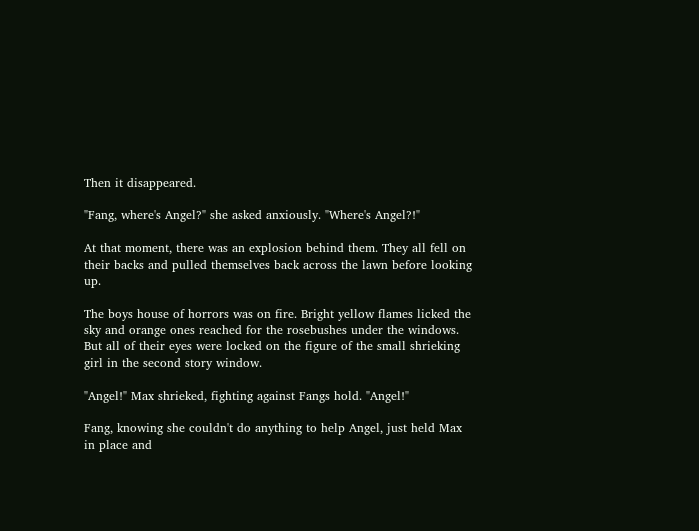Then it disappeared.

"Fang, where's Angel?" she asked anxiously. "Where's Angel?!"

At that moment, there was an explosion behind them. They all fell on their backs and pulled themselves back across the lawn before looking up.

The boys house of horrors was on fire. Bright yellow flames licked the sky and orange ones reached for the rosebushes under the windows. But all of their eyes were locked on the figure of the small shrieking girl in the second story window.

"Angel!" Max shrieked, fighting against Fangs hold. "Angel!"

Fang, knowing she couldn't do anything to help Angel, just held Max in place and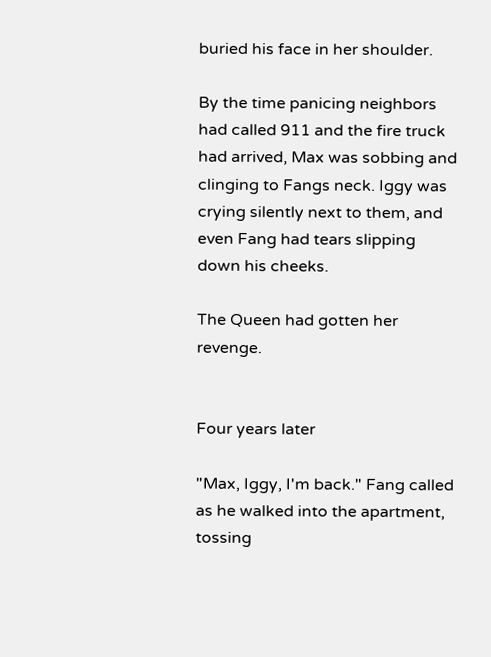buried his face in her shoulder.

By the time panicing neighbors had called 911 and the fire truck had arrived, Max was sobbing and clinging to Fangs neck. Iggy was crying silently next to them, and even Fang had tears slipping down his cheeks.

The Queen had gotten her revenge.


Four years later

"Max, Iggy, I'm back." Fang called as he walked into the apartment, tossing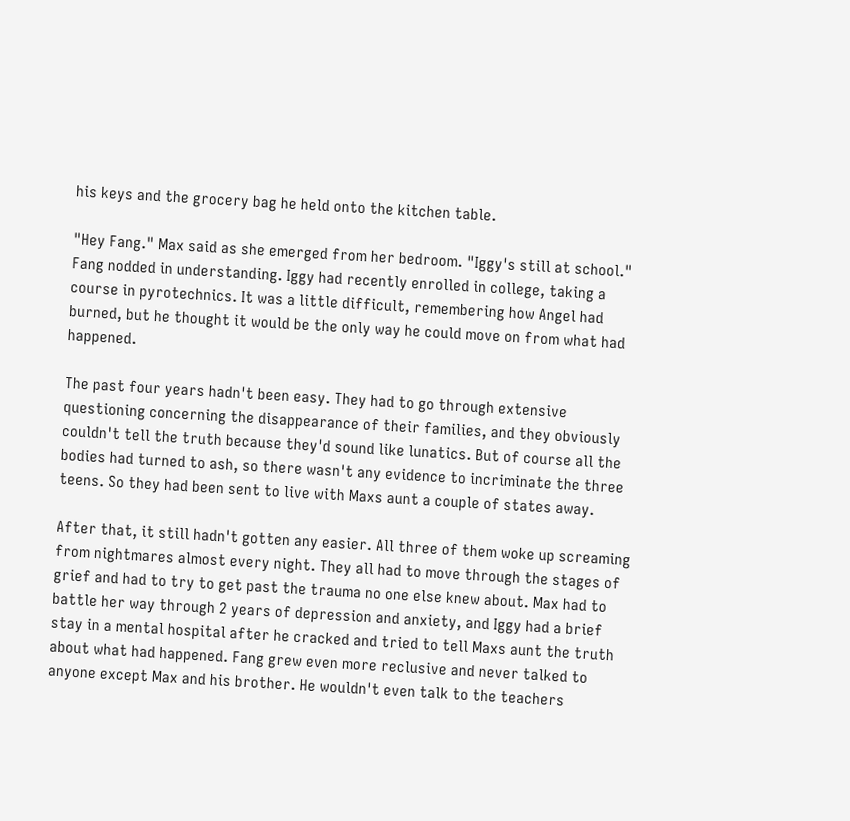his keys and the grocery bag he held onto the kitchen table.

"Hey Fang." Max said as she emerged from her bedroom. "Iggy's still at school." Fang nodded in understanding. Iggy had recently enrolled in college, taking a course in pyrotechnics. It was a little difficult, remembering how Angel had burned, but he thought it would be the only way he could move on from what had happened.

The past four years hadn't been easy. They had to go through extensive questioning concerning the disappearance of their families, and they obviously couldn't tell the truth because they'd sound like lunatics. But of course all the bodies had turned to ash, so there wasn't any evidence to incriminate the three teens. So they had been sent to live with Maxs aunt a couple of states away.

After that, it still hadn't gotten any easier. All three of them woke up screaming from nightmares almost every night. They all had to move through the stages of grief and had to try to get past the trauma no one else knew about. Max had to battle her way through 2 years of depression and anxiety, and Iggy had a brief stay in a mental hospital after he cracked and tried to tell Maxs aunt the truth about what had happened. Fang grew even more reclusive and never talked to anyone except Max and his brother. He wouldn't even talk to the teachers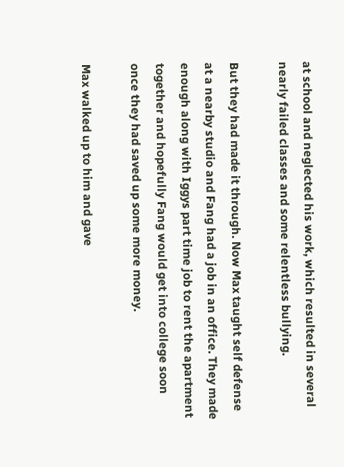at school and neglected his work, which resulted in several nearly failed classes and some relentless bullying.

But they had made it through. Now Max taught self defense at a nearby studio and Fang had a job in an office. They made enough along with Iggys part time job to rent the apartment together and hopefully Fang would get into college soon once they had saved up some more money.

Max walked up to him and gave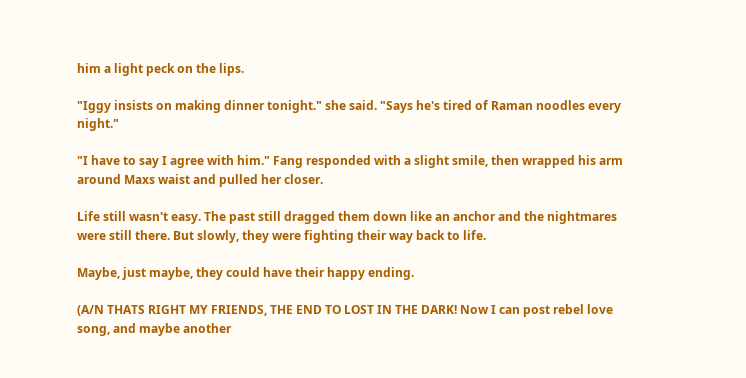him a light peck on the lips.

"Iggy insists on making dinner tonight." she said. "Says he's tired of Raman noodles every night."

"I have to say I agree with him." Fang responded with a slight smile, then wrapped his arm around Maxs waist and pulled her closer.

Life still wasn't easy. The past still dragged them down like an anchor and the nightmares were still there. But slowly, they were fighting their way back to life.

Maybe, just maybe, they could have their happy ending.

(A/N THATS RIGHT MY FRIENDS, THE END TO LOST IN THE DARK! Now I can post rebel love song, and maybe another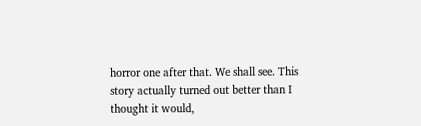horror one after that. We shall see. This story actually turned out better than I thought it would,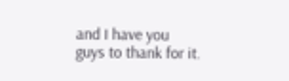and I have you guys to thank for it.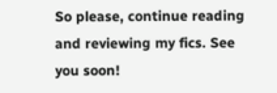So please, continue reading and reviewing my fics. See you soon!